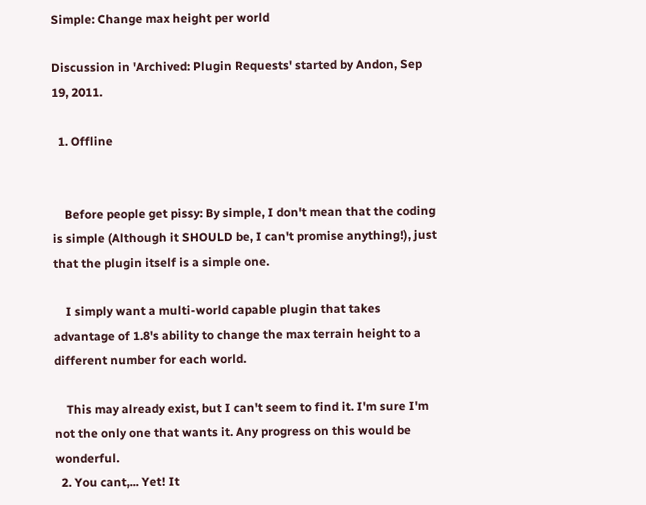Simple: Change max height per world

Discussion in 'Archived: Plugin Requests' started by Andon, Sep 19, 2011.

  1. Offline


    Before people get pissy: By simple, I don't mean that the coding is simple (Although it SHOULD be, I can't promise anything!), just that the plugin itself is a simple one.

    I simply want a multi-world capable plugin that takes advantage of 1.8's ability to change the max terrain height to a different number for each world.

    This may already exist, but I can't seem to find it. I'm sure I'm not the only one that wants it. Any progress on this would be wonderful.
  2. You cant,... Yet! It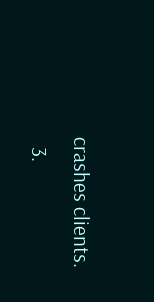crashes clients.
  3.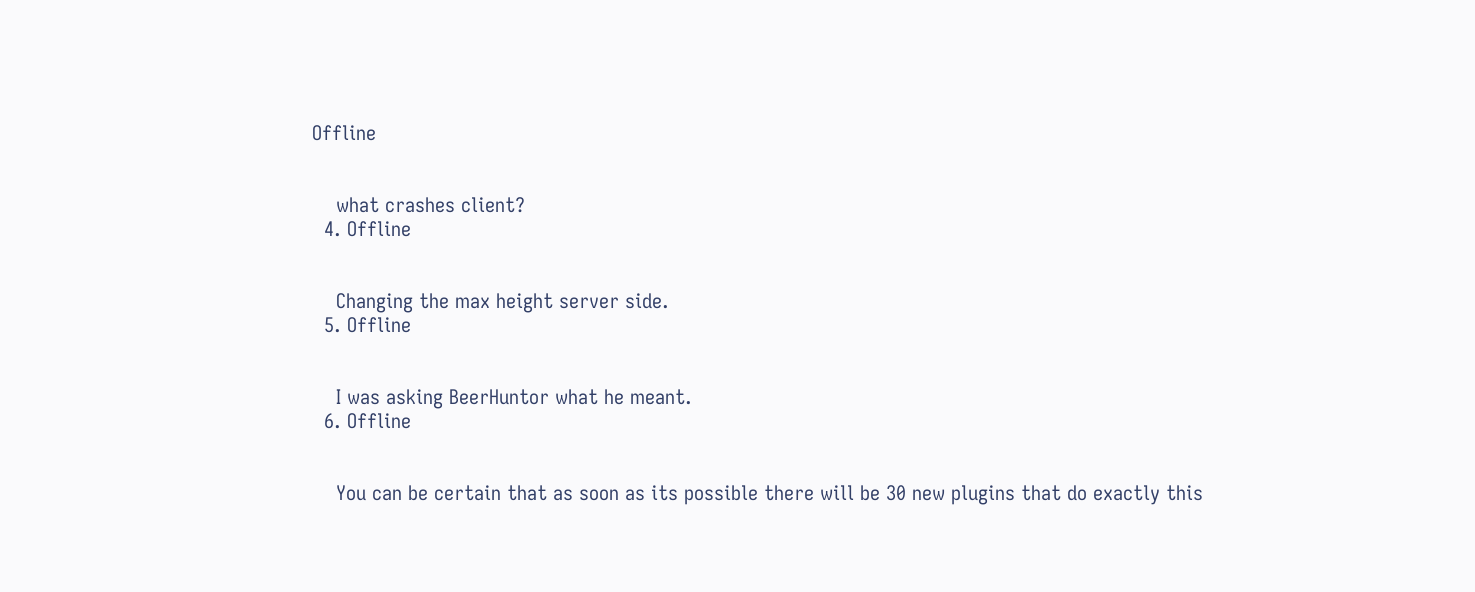Offline


    what crashes client?
  4. Offline


    Changing the max height server side.
  5. Offline


    I was asking BeerHuntor what he meant.
  6. Offline


    You can be certain that as soon as its possible there will be 30 new plugins that do exactly this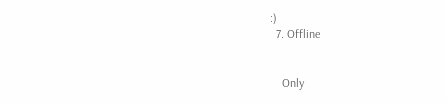:)
  7. Offline


    Only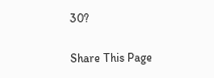30?

Share This Page